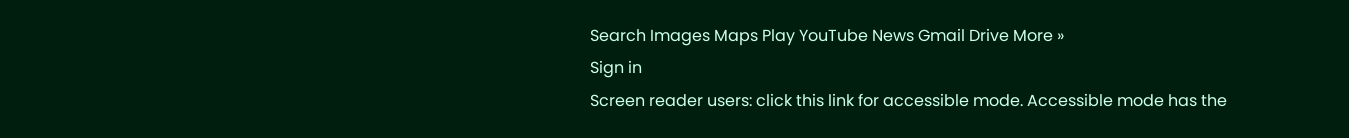Search Images Maps Play YouTube News Gmail Drive More »
Sign in
Screen reader users: click this link for accessible mode. Accessible mode has the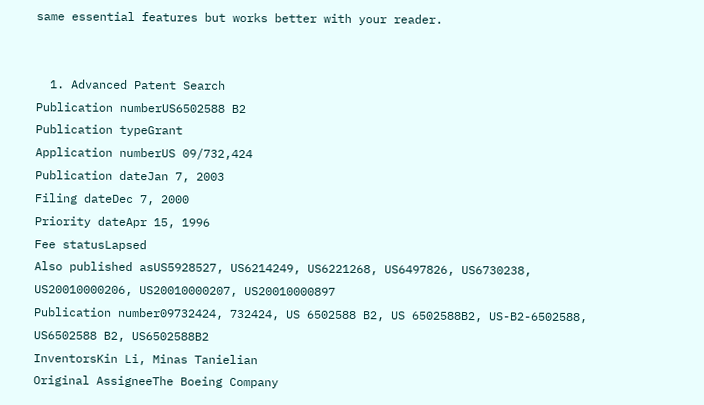same essential features but works better with your reader.


  1. Advanced Patent Search
Publication numberUS6502588 B2
Publication typeGrant
Application numberUS 09/732,424
Publication dateJan 7, 2003
Filing dateDec 7, 2000
Priority dateApr 15, 1996
Fee statusLapsed
Also published asUS5928527, US6214249, US6221268, US6497826, US6730238, US20010000206, US20010000207, US20010000897
Publication number09732424, 732424, US 6502588 B2, US 6502588B2, US-B2-6502588, US6502588 B2, US6502588B2
InventorsKin Li, Minas Tanielian
Original AssigneeThe Boeing Company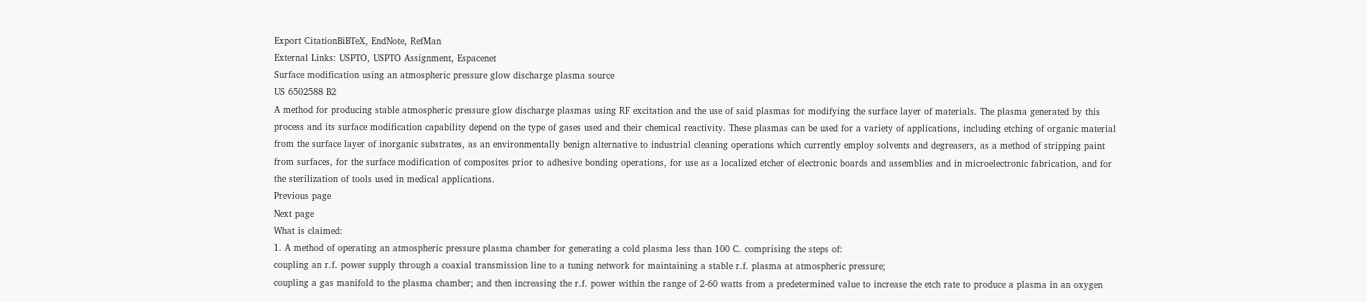Export CitationBiBTeX, EndNote, RefMan
External Links: USPTO, USPTO Assignment, Espacenet
Surface modification using an atmospheric pressure glow discharge plasma source
US 6502588 B2
A method for producing stable atmospheric pressure glow discharge plasmas using RF excitation and the use of said plasmas for modifying the surface layer of materials. The plasma generated by this process and its surface modification capability depend on the type of gases used and their chemical reactivity. These plasmas can be used for a variety of applications, including etching of organic material from the surface layer of inorganic substrates, as an environmentally benign alternative to industrial cleaning operations which currently employ solvents and degreasers, as a method of stripping paint from surfaces, for the surface modification of composites prior to adhesive bonding operations, for use as a localized etcher of electronic boards and assemblies and in microelectronic fabrication, and for the sterilization of tools used in medical applications.
Previous page
Next page
What is claimed:
1. A method of operating an atmospheric pressure plasma chamber for generating a cold plasma less than 100 C. comprising the steps of:
coupling an r.f. power supply through a coaxial transmission line to a tuning network for maintaining a stable r.f. plasma at atmospheric pressure;
coupling a gas manifold to the plasma chamber; and then increasing the r.f. power within the range of 2-60 watts from a predetermined value to increase the etch rate to produce a plasma in an oxygen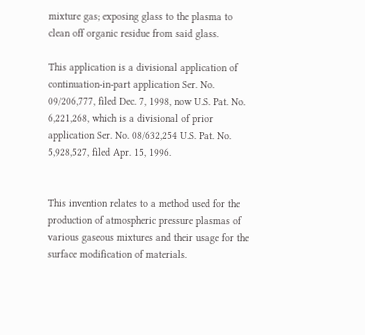mixture gas; exposing glass to the plasma to clean off organic residue from said glass.

This application is a divisional application of continuation-in-part application Ser. No. 09/206,777, filed Dec. 7, 1998, now U.S. Pat. No. 6,221,268, which is a divisional of prior application Ser. No. 08/632,254 U.S. Pat. No. 5,928,527, filed Apr. 15, 1996.


This invention relates to a method used for the production of atmospheric pressure plasmas of various gaseous mixtures and their usage for the surface modification of materials.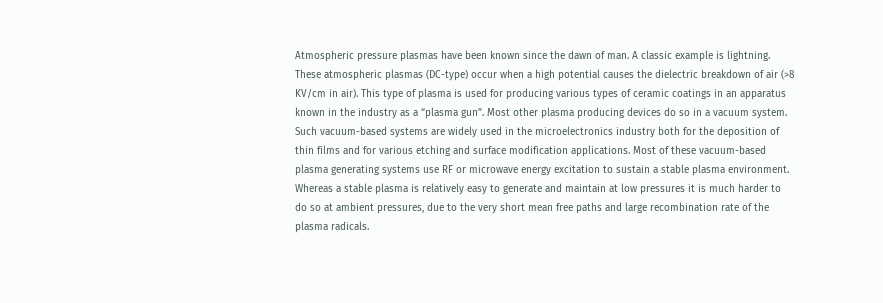Atmospheric pressure plasmas have been known since the dawn of man. A classic example is lightning. These atmospheric plasmas (DC-type) occur when a high potential causes the dielectric breakdown of air (>8 KV/cm in air). This type of plasma is used for producing various types of ceramic coatings in an apparatus known in the industry as a “plasma gun”. Most other plasma producing devices do so in a vacuum system. Such vacuum-based systems are widely used in the microelectronics industry both for the deposition of thin films and for various etching and surface modification applications. Most of these vacuum-based plasma generating systems use RF or microwave energy excitation to sustain a stable plasma environment. Whereas a stable plasma is relatively easy to generate and maintain at low pressures it is much harder to do so at ambient pressures, due to the very short mean free paths and large recombination rate of the plasma radicals.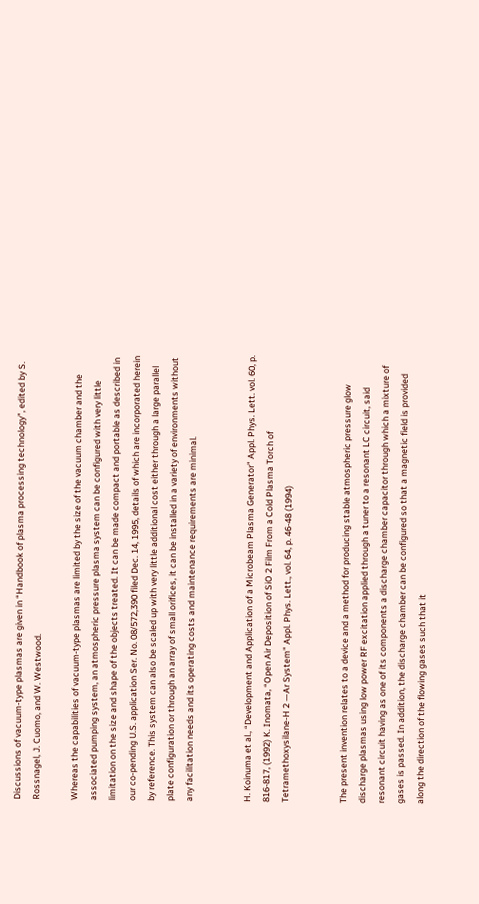Discussions of vacuum-type plasmas are given in “Handbook of plasma processing technology”, edited by S. Rossnagel, J. Cuomo, and W. Westwood.

Whereas the capabilities of vacuum-type plasmas are limited by the size of the vacuum chamber and the associated pumping system, an atmospheric pressure plasma system can be configured with very little limitation on the size and shape of the objects treated. It can be made compact and portable as described in our co-pending U.S. application Ser. No. 08/572,390 filed Dec. 14, 1995, details of which are incorporated herein by reference. This system can also be scaled up with very little additional cost either through a large parallel plate configuration or through an array of small orifices, it can be installed in a variety of environments without any facilitation needs and its operating costs and maintenance requirements are minimal.


H. Koinuma et al., “Development and Application of a Microbeam Plasma Generator” Appl. Phys. Lett. vol. 60, p. 816-817, (1992) K. Inomata, “Open Air Deposition of SiO 2 Film From a Cold Plasma Torch of Tetramethoxysilane-H 2 —Ar System” Appl. Phys. Lett., vol. 64, p. 46-48 (1994)


The present invention relates to a device and a method for producing stable atmospheric pressure glow discharge plasmas using low power RF excitation applied through a tuner to a resonant LC circuit, said resonant circuit having as one of its components a discharge chamber capacitor through which a mixture of gases is passed. In addition, the discharge chamber can be configured so that a magnetic field is provided along the direction of the flowing gases such that it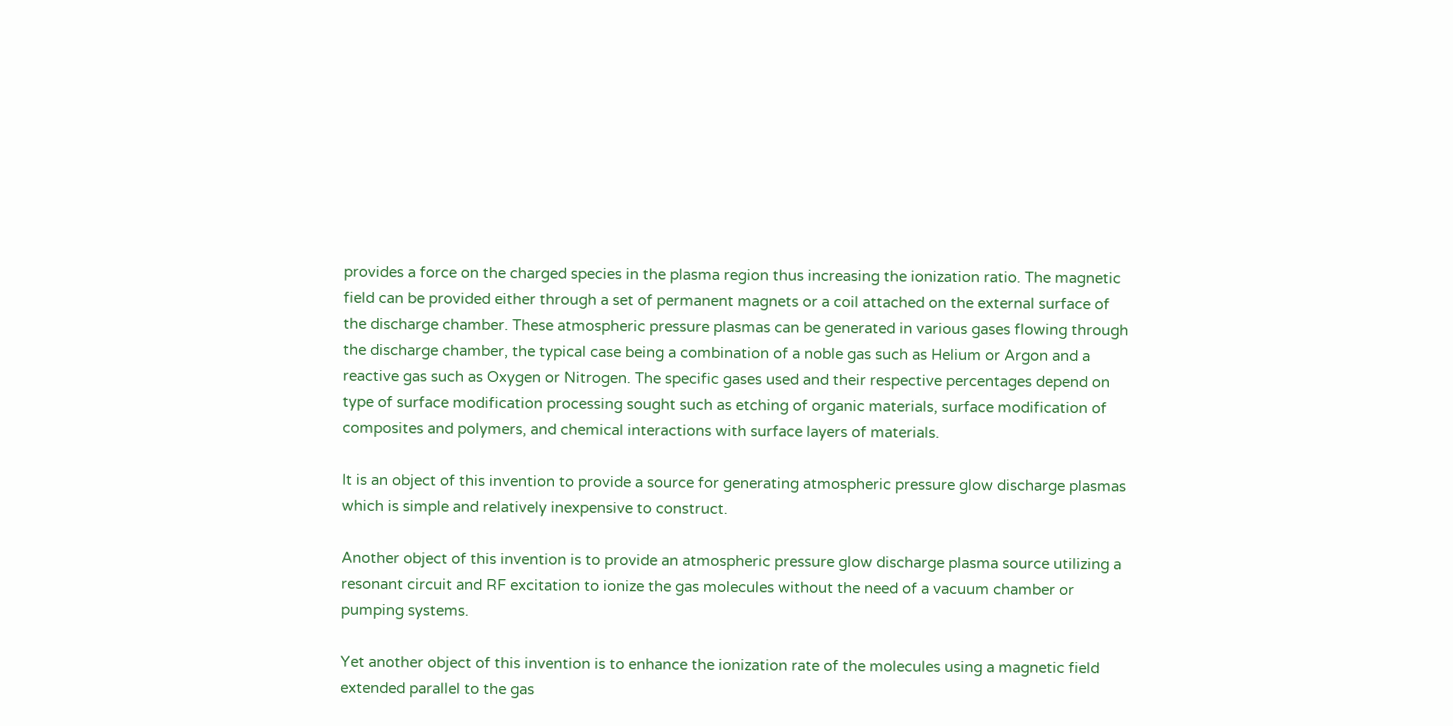provides a force on the charged species in the plasma region thus increasing the ionization ratio. The magnetic field can be provided either through a set of permanent magnets or a coil attached on the external surface of the discharge chamber. These atmospheric pressure plasmas can be generated in various gases flowing through the discharge chamber, the typical case being a combination of a noble gas such as Helium or Argon and a reactive gas such as Oxygen or Nitrogen. The specific gases used and their respective percentages depend on type of surface modification processing sought such as etching of organic materials, surface modification of composites and polymers, and chemical interactions with surface layers of materials.

It is an object of this invention to provide a source for generating atmospheric pressure glow discharge plasmas which is simple and relatively inexpensive to construct.

Another object of this invention is to provide an atmospheric pressure glow discharge plasma source utilizing a resonant circuit and RF excitation to ionize the gas molecules without the need of a vacuum chamber or pumping systems.

Yet another object of this invention is to enhance the ionization rate of the molecules using a magnetic field extended parallel to the gas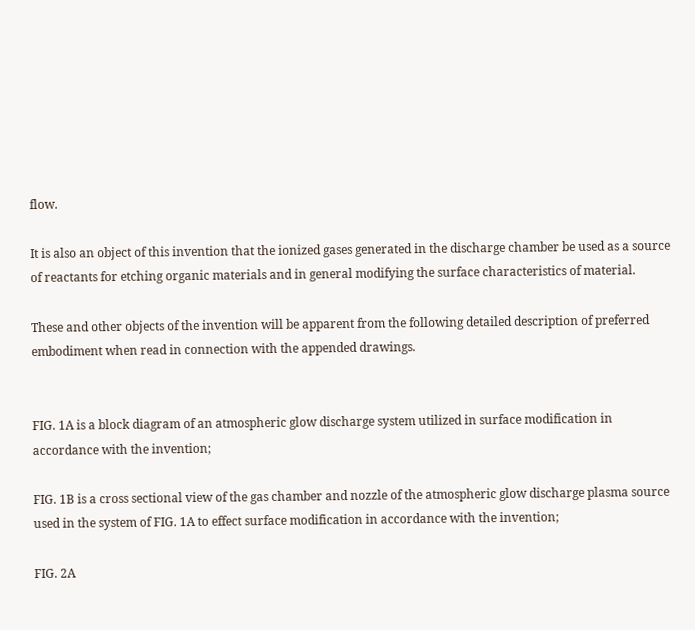flow.

It is also an object of this invention that the ionized gases generated in the discharge chamber be used as a source of reactants for etching organic materials and in general modifying the surface characteristics of material.

These and other objects of the invention will be apparent from the following detailed description of preferred embodiment when read in connection with the appended drawings.


FIG. 1A is a block diagram of an atmospheric glow discharge system utilized in surface modification in accordance with the invention;

FIG. 1B is a cross sectional view of the gas chamber and nozzle of the atmospheric glow discharge plasma source used in the system of FIG. 1A to effect surface modification in accordance with the invention;

FIG. 2A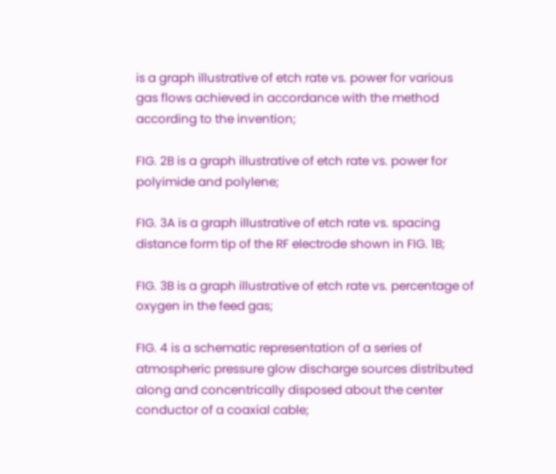is a graph illustrative of etch rate vs. power for various gas flows achieved in accordance with the method according to the invention;

FIG. 2B is a graph illustrative of etch rate vs. power for polyimide and polylene;

FIG. 3A is a graph illustrative of etch rate vs. spacing distance form tip of the RF electrode shown in FIG. 1B;

FIG. 3B is a graph illustrative of etch rate vs. percentage of oxygen in the feed gas;

FIG. 4 is a schematic representation of a series of atmospheric pressure glow discharge sources distributed along and concentrically disposed about the center conductor of a coaxial cable;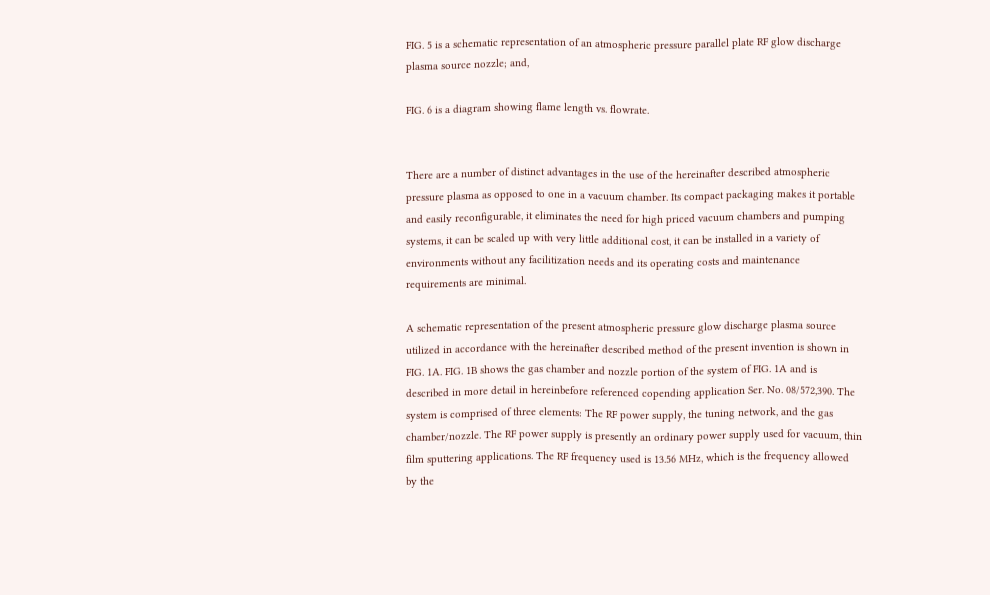FIG. 5 is a schematic representation of an atmospheric pressure parallel plate RF glow discharge plasma source nozzle; and,

FIG. 6 is a diagram showing flame length vs. flowrate.


There are a number of distinct advantages in the use of the hereinafter described atmospheric pressure plasma as opposed to one in a vacuum chamber. Its compact packaging makes it portable and easily reconfigurable, it eliminates the need for high priced vacuum chambers and pumping systems, it can be scaled up with very little additional cost, it can be installed in a variety of environments without any facilitization needs and its operating costs and maintenance requirements are minimal.

A schematic representation of the present atmospheric pressure glow discharge plasma source utilized in accordance with the hereinafter described method of the present invention is shown in FIG. 1A. FIG. 1B shows the gas chamber and nozzle portion of the system of FIG. 1A and is described in more detail in hereinbefore referenced copending application Ser. No. 08/572,390. The system is comprised of three elements: The RF power supply, the tuning network, and the gas chamber/nozzle. The RF power supply is presently an ordinary power supply used for vacuum, thin film sputtering applications. The RF frequency used is 13.56 MHz, which is the frequency allowed by the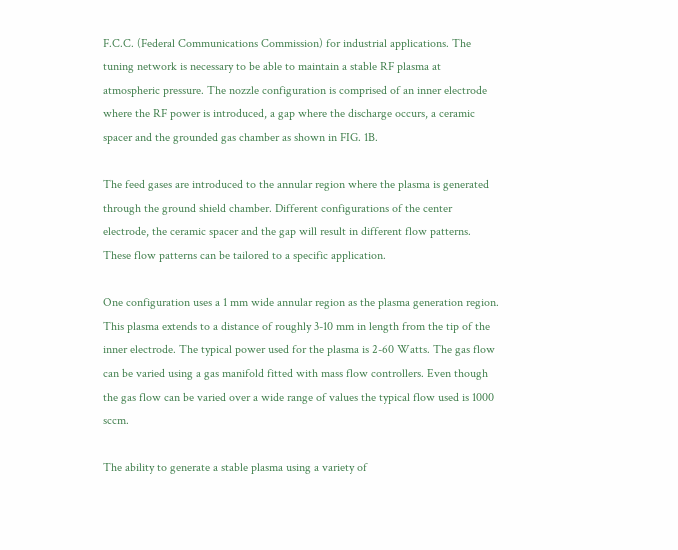F.C.C. (Federal Communications Commission) for industrial applications. The tuning network is necessary to be able to maintain a stable RF plasma at atmospheric pressure. The nozzle configuration is comprised of an inner electrode where the RF power is introduced, a gap where the discharge occurs, a ceramic spacer and the grounded gas chamber as shown in FIG. 1B.

The feed gases are introduced to the annular region where the plasma is generated through the ground shield chamber. Different configurations of the center electrode, the ceramic spacer and the gap will result in different flow patterns. These flow patterns can be tailored to a specific application.

One configuration uses a 1 mm wide annular region as the plasma generation region. This plasma extends to a distance of roughly 3-10 mm in length from the tip of the inner electrode. The typical power used for the plasma is 2-60 Watts. The gas flow can be varied using a gas manifold fitted with mass flow controllers. Even though the gas flow can be varied over a wide range of values the typical flow used is 1000 sccm.

The ability to generate a stable plasma using a variety of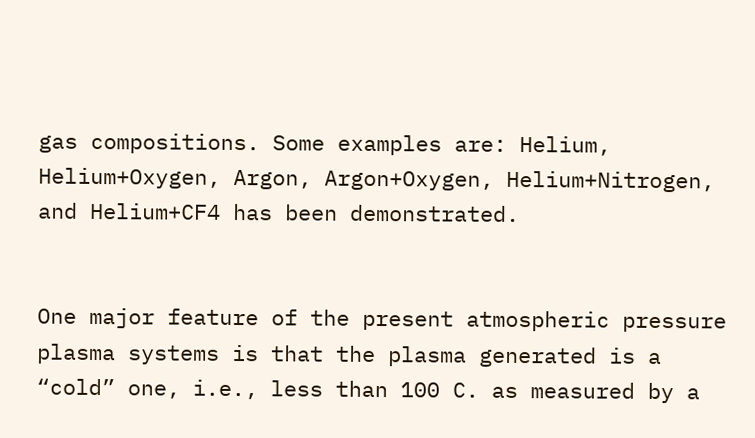gas compositions. Some examples are: Helium, Helium+Oxygen, Argon, Argon+Oxygen, Helium+Nitrogen, and Helium+CF4 has been demonstrated.


One major feature of the present atmospheric pressure plasma systems is that the plasma generated is a “cold” one, i.e., less than 100 C. as measured by a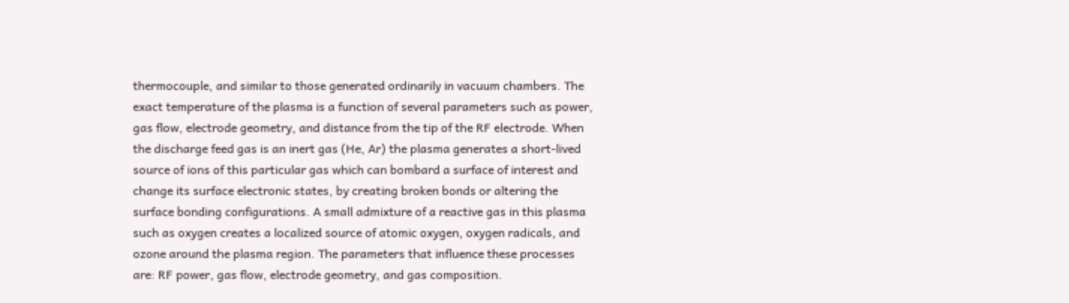thermocouple, and similar to those generated ordinarily in vacuum chambers. The exact temperature of the plasma is a function of several parameters such as power, gas flow, electrode geometry, and distance from the tip of the RF electrode. When the discharge feed gas is an inert gas (He, Ar) the plasma generates a short-lived source of ions of this particular gas which can bombard a surface of interest and change its surface electronic states, by creating broken bonds or altering the surface bonding configurations. A small admixture of a reactive gas in this plasma such as oxygen creates a localized source of atomic oxygen, oxygen radicals, and ozone around the plasma region. The parameters that influence these processes are: RF power, gas flow, electrode geometry, and gas composition.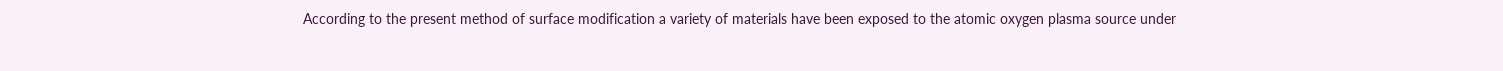According to the present method of surface modification a variety of materials have been exposed to the atomic oxygen plasma source under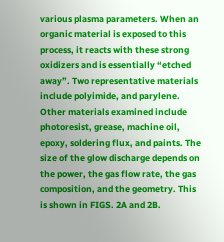various plasma parameters. When an organic material is exposed to this process, it reacts with these strong oxidizers and is essentially “etched away”. Two representative materials include polyimide, and parylene. Other materials examined include photoresist, grease, machine oil, epoxy, soldering flux, and paints. The size of the glow discharge depends on the power, the gas flow rate, the gas composition, and the geometry. This is shown in FIGS. 2A and 2B.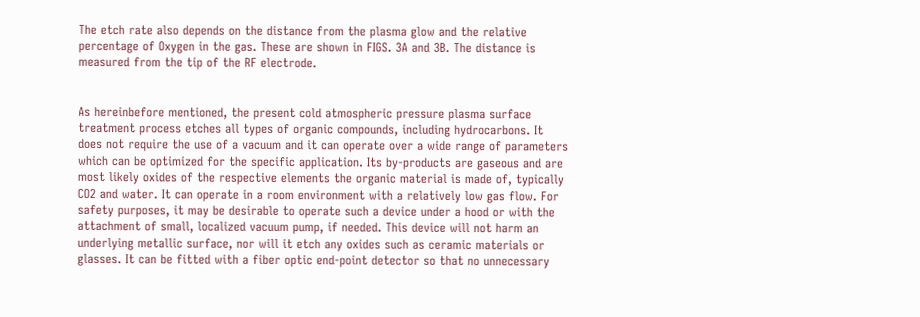The etch rate also depends on the distance from the plasma glow and the relative percentage of Oxygen in the gas. These are shown in FIGS. 3A and 3B. The distance is measured from the tip of the RF electrode.


As hereinbefore mentioned, the present cold atmospheric pressure plasma surface treatment process etches all types of organic compounds, including hydrocarbons. It does not require the use of a vacuum and it can operate over a wide range of parameters which can be optimized for the specific application. Its by-products are gaseous and are most likely oxides of the respective elements the organic material is made of, typically CO2 and water. It can operate in a room environment with a relatively low gas flow. For safety purposes, it may be desirable to operate such a device under a hood or with the attachment of small, localized vacuum pump, if needed. This device will not harm an underlying metallic surface, nor will it etch any oxides such as ceramic materials or glasses. It can be fitted with a fiber optic end-point detector so that no unnecessary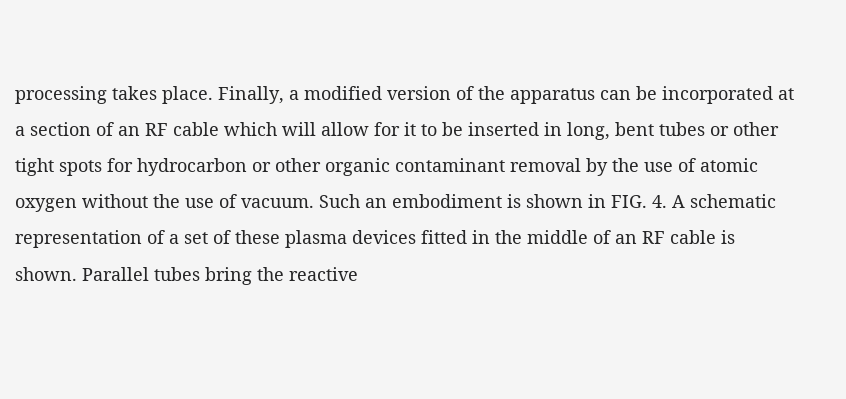processing takes place. Finally, a modified version of the apparatus can be incorporated at a section of an RF cable which will allow for it to be inserted in long, bent tubes or other tight spots for hydrocarbon or other organic contaminant removal by the use of atomic oxygen without the use of vacuum. Such an embodiment is shown in FIG. 4. A schematic representation of a set of these plasma devices fitted in the middle of an RF cable is shown. Parallel tubes bring the reactive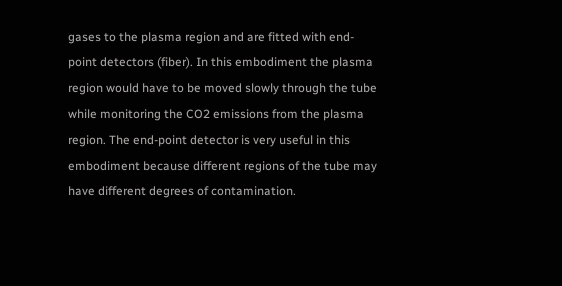gases to the plasma region and are fitted with end-point detectors (fiber). In this embodiment the plasma region would have to be moved slowly through the tube while monitoring the CO2 emissions from the plasma region. The end-point detector is very useful in this embodiment because different regions of the tube may have different degrees of contamination.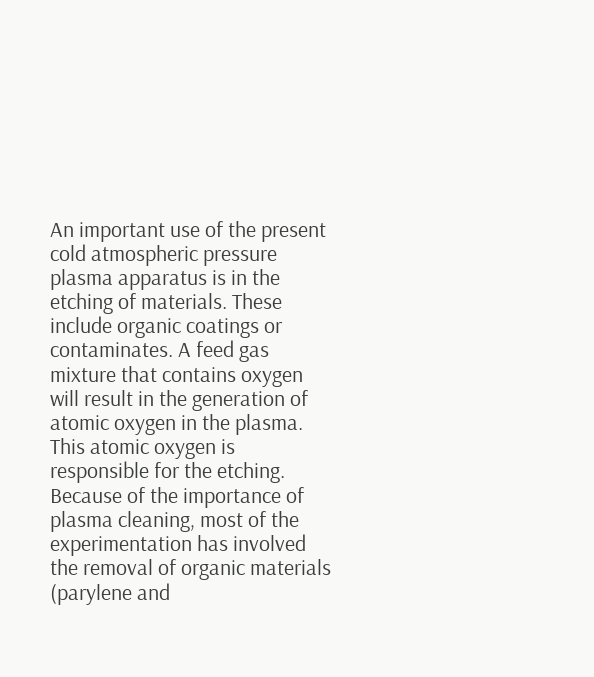An important use of the present cold atmospheric pressure plasma apparatus is in the etching of materials. These include organic coatings or contaminates. A feed gas mixture that contains oxygen will result in the generation of atomic oxygen in the plasma. This atomic oxygen is responsible for the etching. Because of the importance of plasma cleaning, most of the experimentation has involved the removal of organic materials (parylene and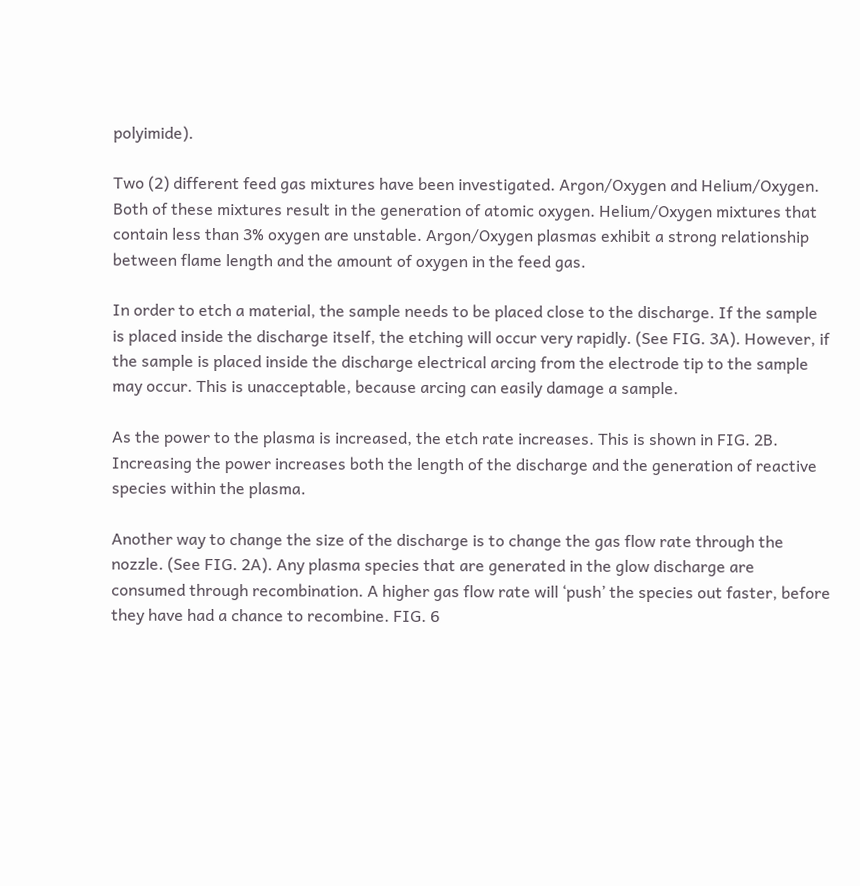polyimide).

Two (2) different feed gas mixtures have been investigated. Argon/Oxygen and Helium/Oxygen. Both of these mixtures result in the generation of atomic oxygen. Helium/Oxygen mixtures that contain less than 3% oxygen are unstable. Argon/Oxygen plasmas exhibit a strong relationship between flame length and the amount of oxygen in the feed gas.

In order to etch a material, the sample needs to be placed close to the discharge. If the sample is placed inside the discharge itself, the etching will occur very rapidly. (See FIG. 3A). However, if the sample is placed inside the discharge electrical arcing from the electrode tip to the sample may occur. This is unacceptable, because arcing can easily damage a sample.

As the power to the plasma is increased, the etch rate increases. This is shown in FIG. 2B. Increasing the power increases both the length of the discharge and the generation of reactive species within the plasma.

Another way to change the size of the discharge is to change the gas flow rate through the nozzle. (See FIG. 2A). Any plasma species that are generated in the glow discharge are consumed through recombination. A higher gas flow rate will ‘push’ the species out faster, before they have had a chance to recombine. FIG. 6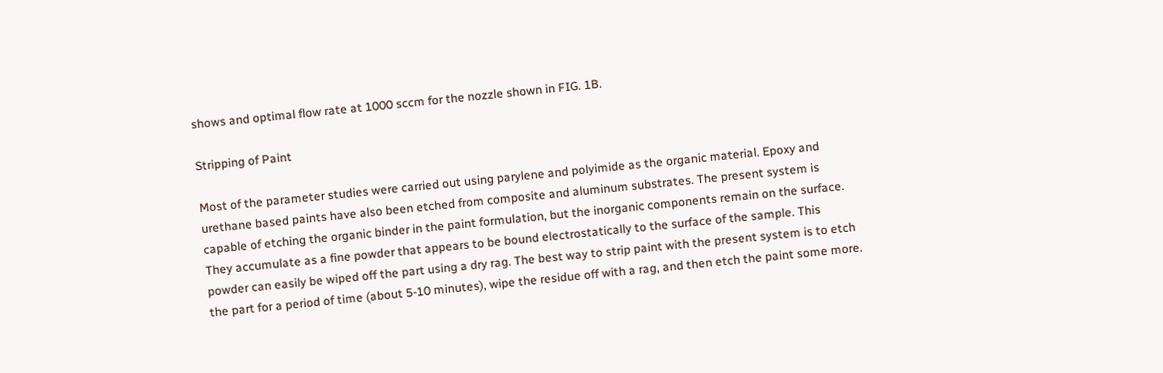shows and optimal flow rate at 1000 sccm for the nozzle shown in FIG. 1B.

Stripping of Paint

Most of the parameter studies were carried out using parylene and polyimide as the organic material. Epoxy and urethane based paints have also been etched from composite and aluminum substrates. The present system is capable of etching the organic binder in the paint formulation, but the inorganic components remain on the surface. They accumulate as a fine powder that appears to be bound electrostatically to the surface of the sample. This powder can easily be wiped off the part using a dry rag. The best way to strip paint with the present system is to etch the part for a period of time (about 5-10 minutes), wipe the residue off with a rag, and then etch the paint some more.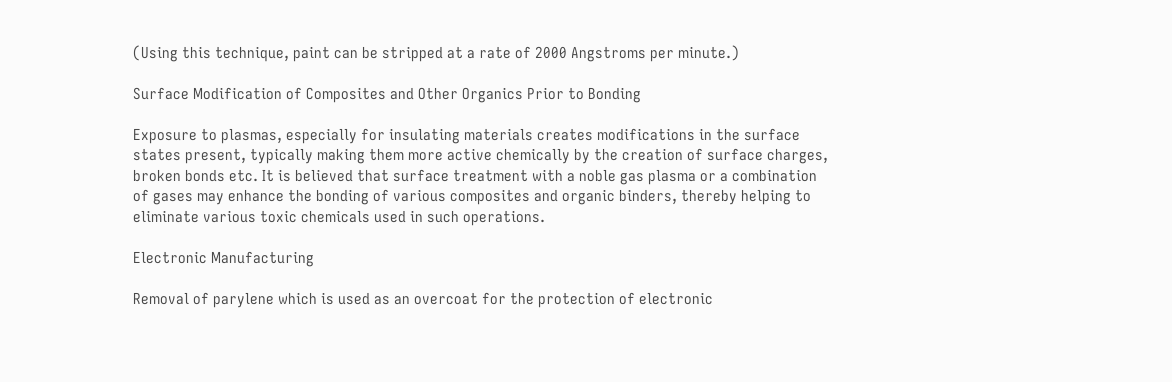(Using this technique, paint can be stripped at a rate of 2000 Angstroms per minute.)

Surface Modification of Composites and Other Organics Prior to Bonding

Exposure to plasmas, especially for insulating materials creates modifications in the surface states present, typically making them more active chemically by the creation of surface charges, broken bonds etc. It is believed that surface treatment with a noble gas plasma or a combination of gases may enhance the bonding of various composites and organic binders, thereby helping to eliminate various toxic chemicals used in such operations.

Electronic Manufacturing

Removal of parylene which is used as an overcoat for the protection of electronic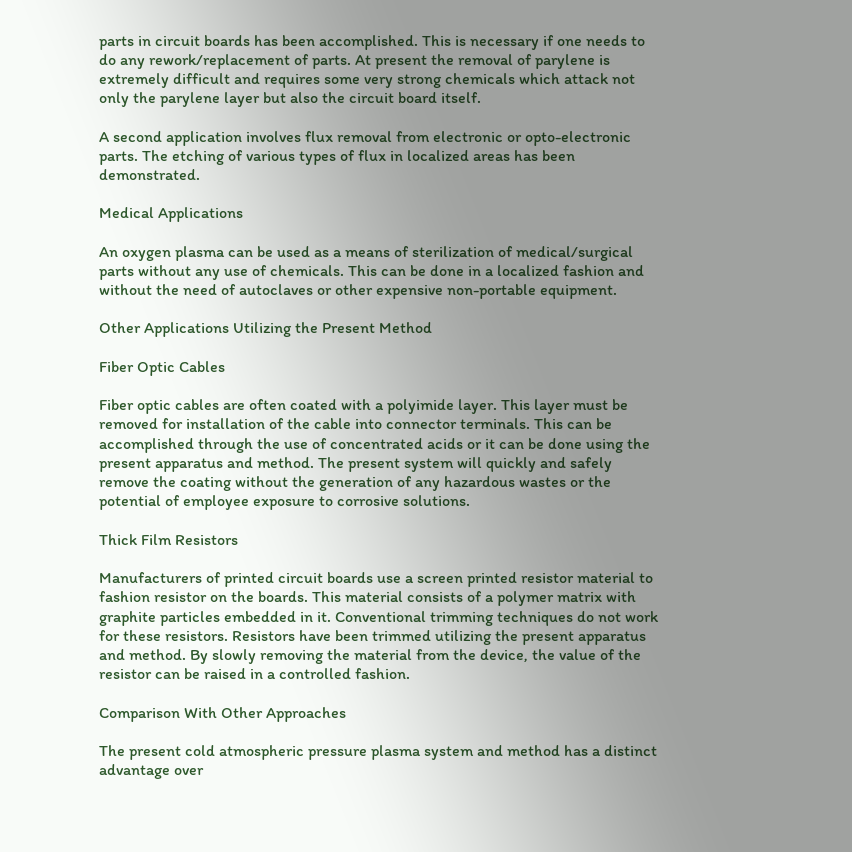parts in circuit boards has been accomplished. This is necessary if one needs to do any rework/replacement of parts. At present the removal of parylene is extremely difficult and requires some very strong chemicals which attack not only the parylene layer but also the circuit board itself.

A second application involves flux removal from electronic or opto-electronic parts. The etching of various types of flux in localized areas has been demonstrated.

Medical Applications

An oxygen plasma can be used as a means of sterilization of medical/surgical parts without any use of chemicals. This can be done in a localized fashion and without the need of autoclaves or other expensive non-portable equipment.

Other Applications Utilizing the Present Method

Fiber Optic Cables

Fiber optic cables are often coated with a polyimide layer. This layer must be removed for installation of the cable into connector terminals. This can be accomplished through the use of concentrated acids or it can be done using the present apparatus and method. The present system will quickly and safely remove the coating without the generation of any hazardous wastes or the potential of employee exposure to corrosive solutions.

Thick Film Resistors

Manufacturers of printed circuit boards use a screen printed resistor material to fashion resistor on the boards. This material consists of a polymer matrix with graphite particles embedded in it. Conventional trimming techniques do not work for these resistors. Resistors have been trimmed utilizing the present apparatus and method. By slowly removing the material from the device, the value of the resistor can be raised in a controlled fashion.

Comparison With Other Approaches

The present cold atmospheric pressure plasma system and method has a distinct advantage over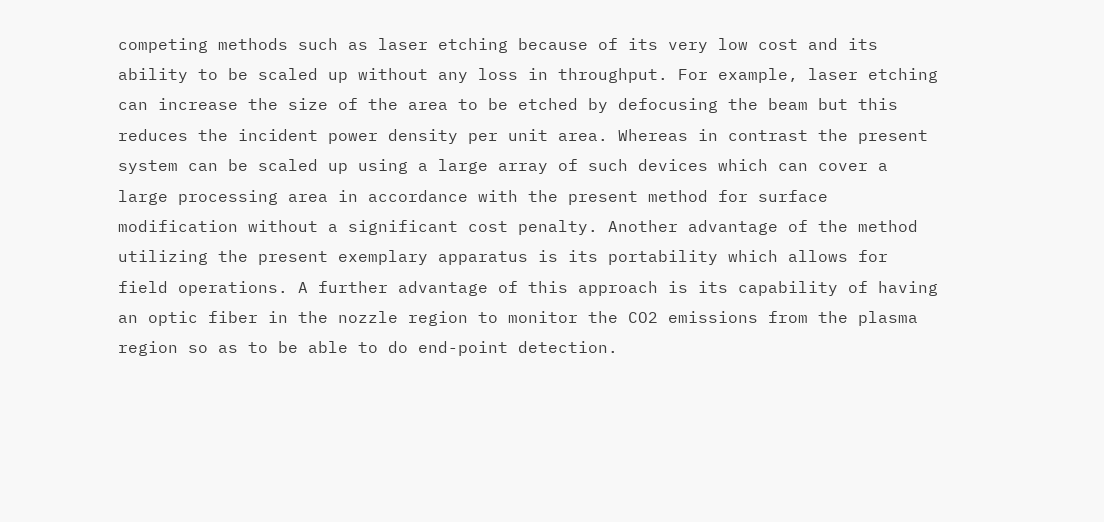competing methods such as laser etching because of its very low cost and its ability to be scaled up without any loss in throughput. For example, laser etching can increase the size of the area to be etched by defocusing the beam but this reduces the incident power density per unit area. Whereas in contrast the present system can be scaled up using a large array of such devices which can cover a large processing area in accordance with the present method for surface modification without a significant cost penalty. Another advantage of the method utilizing the present exemplary apparatus is its portability which allows for field operations. A further advantage of this approach is its capability of having an optic fiber in the nozzle region to monitor the CO2 emissions from the plasma region so as to be able to do end-point detection.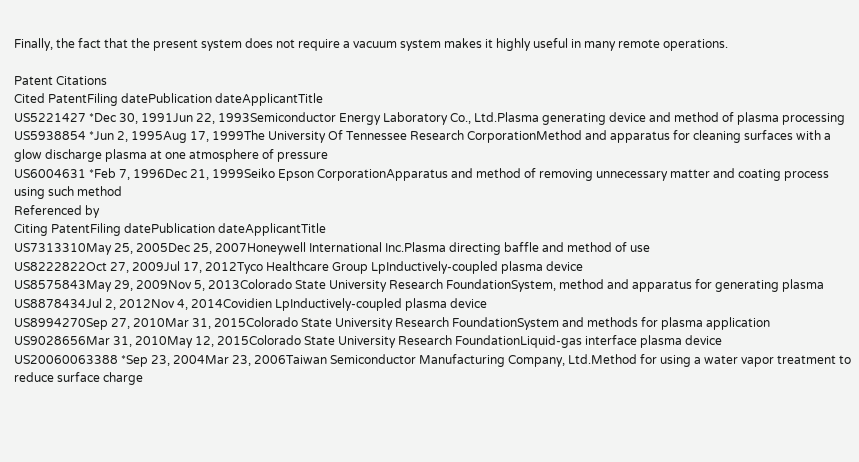Finally, the fact that the present system does not require a vacuum system makes it highly useful in many remote operations.

Patent Citations
Cited PatentFiling datePublication dateApplicantTitle
US5221427 *Dec 30, 1991Jun 22, 1993Semiconductor Energy Laboratory Co., Ltd.Plasma generating device and method of plasma processing
US5938854 *Jun 2, 1995Aug 17, 1999The University Of Tennessee Research CorporationMethod and apparatus for cleaning surfaces with a glow discharge plasma at one atmosphere of pressure
US6004631 *Feb 7, 1996Dec 21, 1999Seiko Epson CorporationApparatus and method of removing unnecessary matter and coating process using such method
Referenced by
Citing PatentFiling datePublication dateApplicantTitle
US7313310May 25, 2005Dec 25, 2007Honeywell International Inc.Plasma directing baffle and method of use
US8222822Oct 27, 2009Jul 17, 2012Tyco Healthcare Group LpInductively-coupled plasma device
US8575843May 29, 2009Nov 5, 2013Colorado State University Research FoundationSystem, method and apparatus for generating plasma
US8878434Jul 2, 2012Nov 4, 2014Covidien LpInductively-coupled plasma device
US8994270Sep 27, 2010Mar 31, 2015Colorado State University Research FoundationSystem and methods for plasma application
US9028656Mar 31, 2010May 12, 2015Colorado State University Research FoundationLiquid-gas interface plasma device
US20060063388 *Sep 23, 2004Mar 23, 2006Taiwan Semiconductor Manufacturing Company, Ltd.Method for using a water vapor treatment to reduce surface charge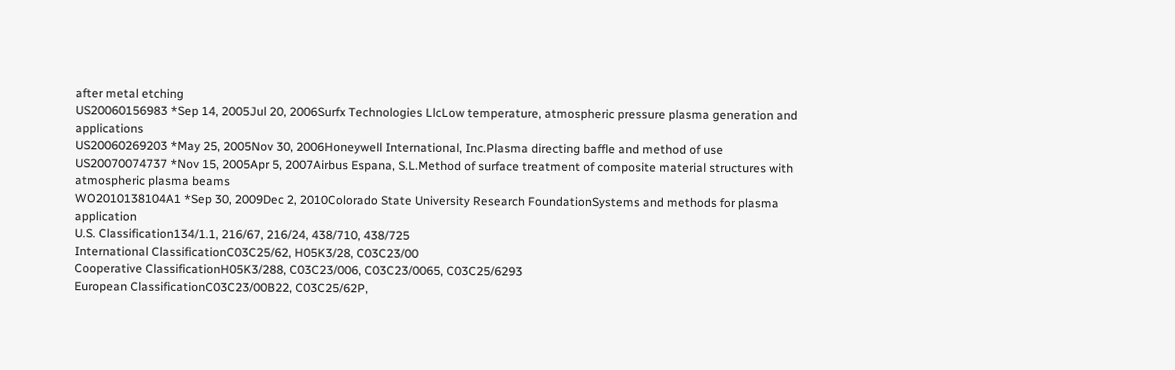after metal etching
US20060156983 *Sep 14, 2005Jul 20, 2006Surfx Technologies LlcLow temperature, atmospheric pressure plasma generation and applications
US20060269203 *May 25, 2005Nov 30, 2006Honeywell International, Inc.Plasma directing baffle and method of use
US20070074737 *Nov 15, 2005Apr 5, 2007Airbus Espana, S.L.Method of surface treatment of composite material structures with atmospheric plasma beams
WO2010138104A1 *Sep 30, 2009Dec 2, 2010Colorado State University Research FoundationSystems and methods for plasma application
U.S. Classification134/1.1, 216/67, 216/24, 438/710, 438/725
International ClassificationC03C25/62, H05K3/28, C03C23/00
Cooperative ClassificationH05K3/288, C03C23/006, C03C23/0065, C03C25/6293
European ClassificationC03C23/00B22, C03C25/62P,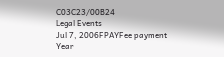C03C23/00B24
Legal Events
Jul 7, 2006FPAYFee payment
Year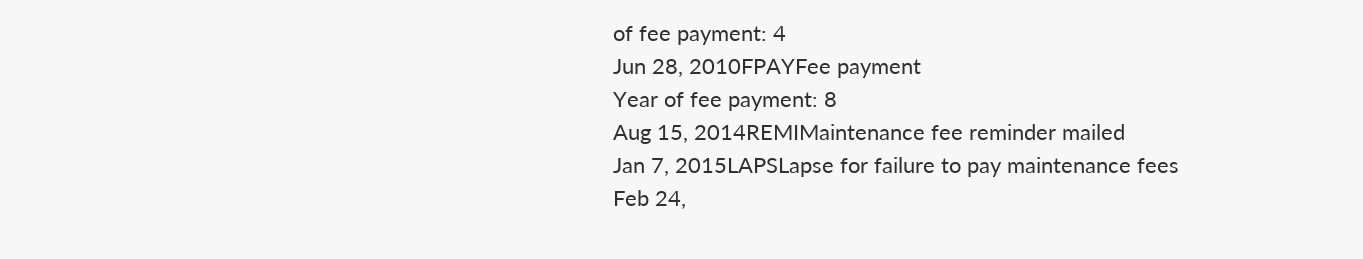of fee payment: 4
Jun 28, 2010FPAYFee payment
Year of fee payment: 8
Aug 15, 2014REMIMaintenance fee reminder mailed
Jan 7, 2015LAPSLapse for failure to pay maintenance fees
Feb 24,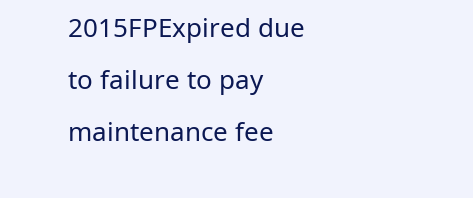2015FPExpired due to failure to pay maintenance fee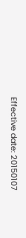Effective date: 20150107